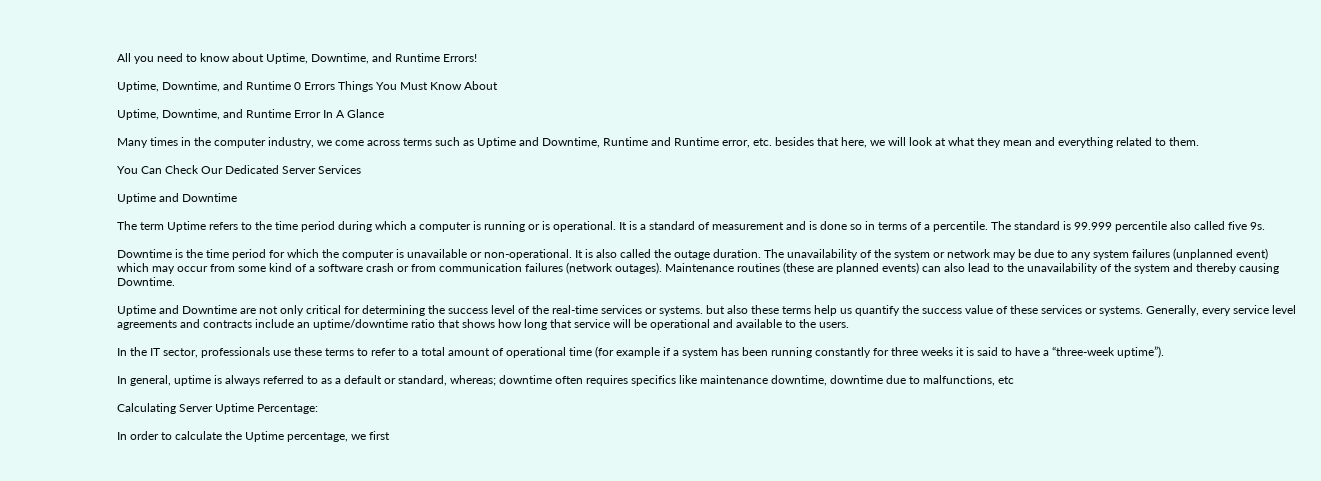All you need to know about Uptime, Downtime, and Runtime Errors!

Uptime, Downtime, and Runtime 0 Errors Things You Must Know About

Uptime, Downtime, and Runtime Error In A Glance

Many times in the computer industry, we come across terms such as Uptime and Downtime, Runtime and Runtime error, etc. besides that here, we will look at what they mean and everything related to them.

You Can Check Our Dedicated Server Services

Uptime and Downtime

The term Uptime refers to the time period during which a computer is running or is operational. It is a standard of measurement and is done so in terms of a percentile. The standard is 99.999 percentile also called five 9s.

Downtime is the time period for which the computer is unavailable or non-operational. It is also called the outage duration. The unavailability of the system or network may be due to any system failures (unplanned event) which may occur from some kind of a software crash or from communication failures (network outages). Maintenance routines (these are planned events) can also lead to the unavailability of the system and thereby causing Downtime.

Uptime and Downtime are not only critical for determining the success level of the real-time services or systems. but also these terms help us quantify the success value of these services or systems. Generally, every service level agreements and contracts include an uptime/downtime ratio that shows how long that service will be operational and available to the users.

In the IT sector, professionals use these terms to refer to a total amount of operational time (for example if a system has been running constantly for three weeks it is said to have a “three-week uptime”).

In general, uptime is always referred to as a default or standard, whereas; downtime often requires specifics like maintenance downtime, downtime due to malfunctions, etc

Calculating Server Uptime Percentage:

In order to calculate the Uptime percentage, we first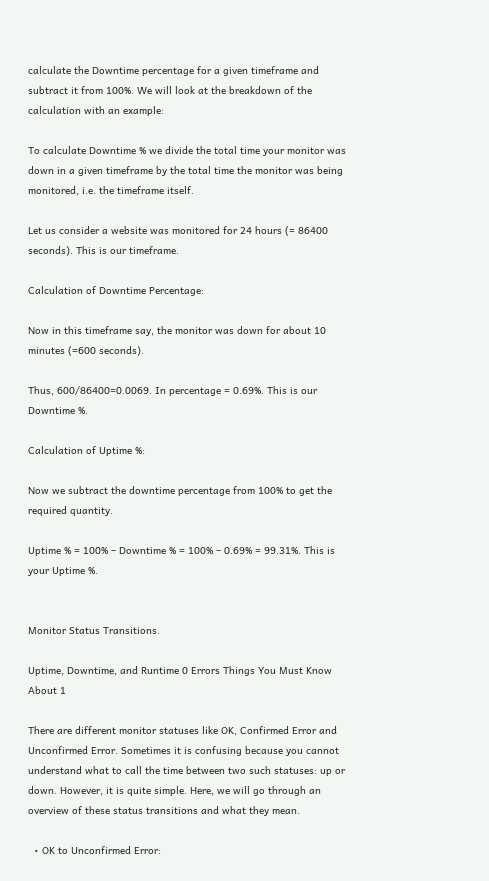calculate the Downtime percentage for a given timeframe and subtract it from 100%. We will look at the breakdown of the calculation with an example:

To calculate Downtime % we divide the total time your monitor was down in a given timeframe by the total time the monitor was being monitored, i.e. the timeframe itself.

Let us consider a website was monitored for 24 hours (= 86400 seconds). This is our timeframe.

Calculation of Downtime Percentage:

Now in this timeframe say, the monitor was down for about 10 minutes (=600 seconds).

Thus, 600/86400=0.0069. In percentage = 0.69%. This is our Downtime %.

Calculation of Uptime %:

Now we subtract the downtime percentage from 100% to get the required quantity.

Uptime % = 100% – Downtime % = 100% – 0.69% = 99.31%. This is your Uptime %.


Monitor Status Transitions.

Uptime, Downtime, and Runtime 0 Errors Things You Must Know About 1

There are different monitor statuses like OK, Confirmed Error and Unconfirmed Error. Sometimes it is confusing because you cannot understand what to call the time between two such statuses: up or down. However, it is quite simple. Here, we will go through an overview of these status transitions and what they mean.

  • OK to Unconfirmed Error: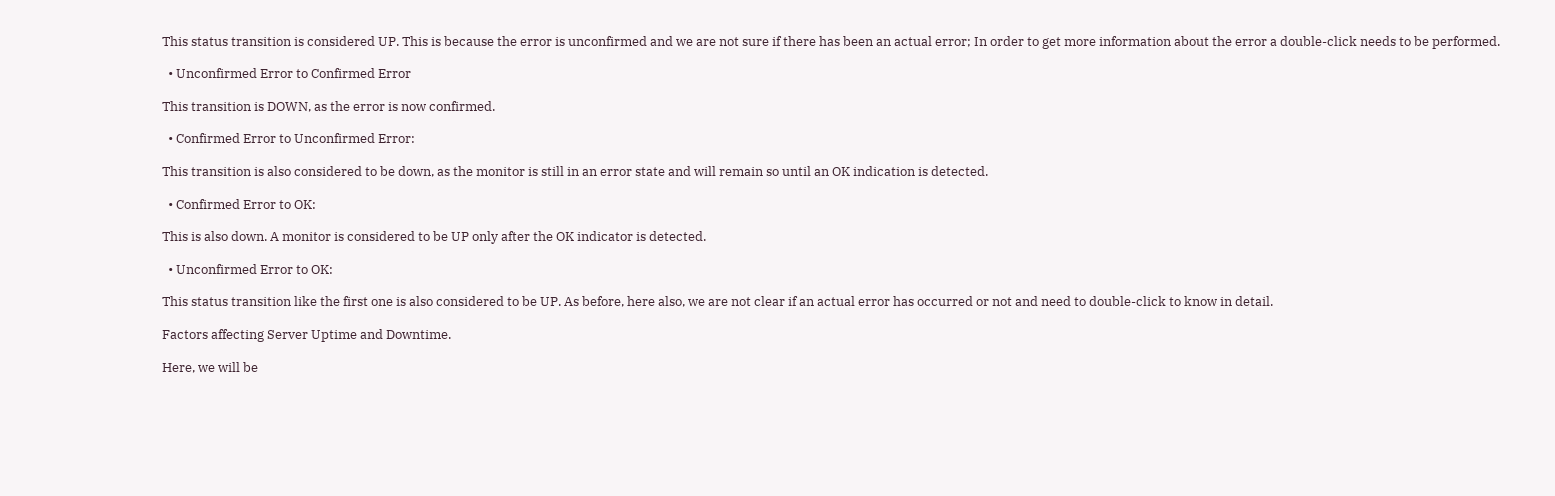This status transition is considered UP. This is because the error is unconfirmed and we are not sure if there has been an actual error; In order to get more information about the error a double-click needs to be performed.

  • Unconfirmed Error to Confirmed Error

This transition is DOWN, as the error is now confirmed.

  • Confirmed Error to Unconfirmed Error:

This transition is also considered to be down, as the monitor is still in an error state and will remain so until an OK indication is detected.

  • Confirmed Error to OK:

This is also down. A monitor is considered to be UP only after the OK indicator is detected.

  • Unconfirmed Error to OK:

This status transition like the first one is also considered to be UP. As before, here also, we are not clear if an actual error has occurred or not and need to double-click to know in detail.

Factors affecting Server Uptime and Downtime.

Here, we will be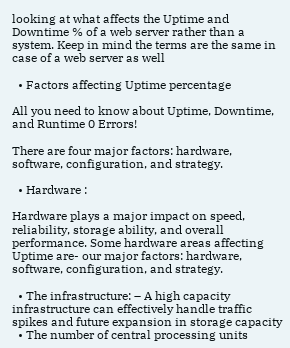looking at what affects the Uptime and Downtime % of a web server rather than a system. Keep in mind the terms are the same in case of a web server as well

  • Factors affecting Uptime percentage

All you need to know about Uptime, Downtime, and Runtime 0 Errors!

There are four major factors: hardware, software, configuration, and strategy.

  • Hardware :

Hardware plays a major impact on speed, reliability, storage ability, and overall performance. Some hardware areas affecting Uptime are- our major factors: hardware, software, configuration, and strategy.

  • The infrastructure: – A high capacity infrastructure can effectively handle traffic spikes and future expansion in storage capacity
  • The number of central processing units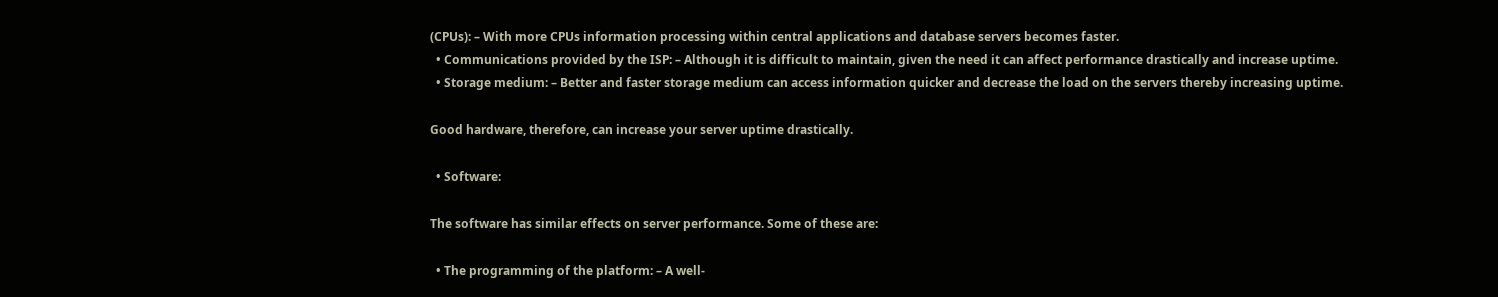(CPUs): – With more CPUs information processing within central applications and database servers becomes faster.
  • Communications provided by the ISP: – Although it is difficult to maintain, given the need it can affect performance drastically and increase uptime.
  • Storage medium: – Better and faster storage medium can access information quicker and decrease the load on the servers thereby increasing uptime.

Good hardware, therefore, can increase your server uptime drastically.

  • Software:

The software has similar effects on server performance. Some of these are:

  • The programming of the platform: – A well-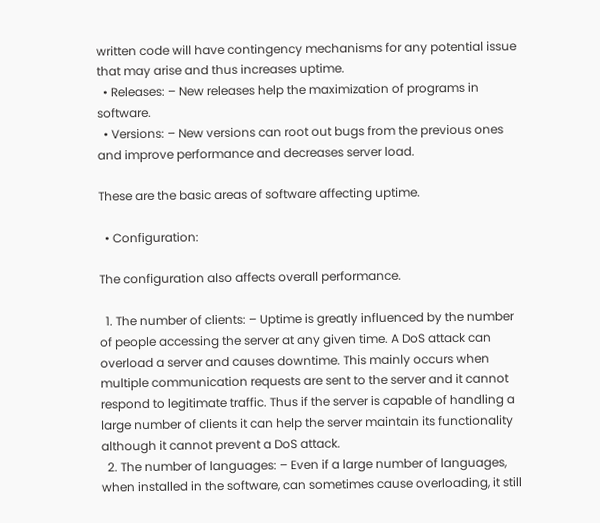written code will have contingency mechanisms for any potential issue that may arise and thus increases uptime.
  • Releases: – New releases help the maximization of programs in software.
  • Versions: – New versions can root out bugs from the previous ones and improve performance and decreases server load.

These are the basic areas of software affecting uptime.

  • Configuration:

The configuration also affects overall performance.

  1. The number of clients: – Uptime is greatly influenced by the number of people accessing the server at any given time. A DoS attack can overload a server and causes downtime. This mainly occurs when multiple communication requests are sent to the server and it cannot respond to legitimate traffic. Thus if the server is capable of handling a large number of clients it can help the server maintain its functionality although it cannot prevent a DoS attack.
  2. The number of languages: – Even if a large number of languages, when installed in the software, can sometimes cause overloading, it still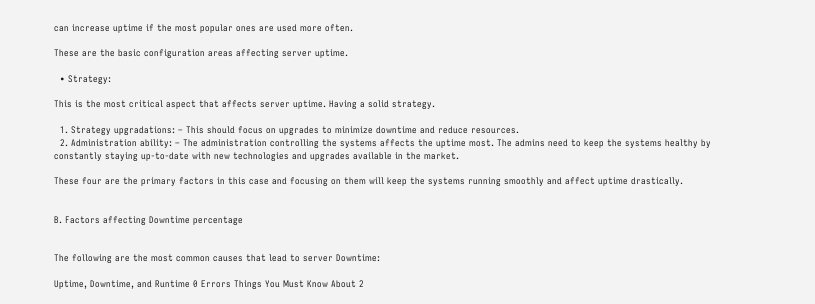can increase uptime if the most popular ones are used more often.

These are the basic configuration areas affecting server uptime.

  • Strategy:

This is the most critical aspect that affects server uptime. Having a solid strategy.

  1. Strategy upgradations: – This should focus on upgrades to minimize downtime and reduce resources.
  2. Administration ability: – The administration controlling the systems affects the uptime most. The admins need to keep the systems healthy by constantly staying up-to-date with new technologies and upgrades available in the market.

These four are the primary factors in this case and focusing on them will keep the systems running smoothly and affect uptime drastically.


B. Factors affecting Downtime percentage


The following are the most common causes that lead to server Downtime:

Uptime, Downtime, and Runtime 0 Errors Things You Must Know About 2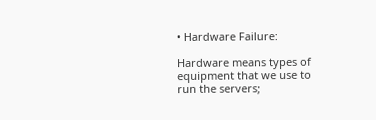• Hardware Failure:

Hardware means types of equipment that we use to run the servers;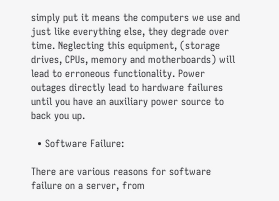simply put it means the computers we use and just like everything else, they degrade over time. Neglecting this equipment, (storage drives, CPUs, memory and motherboards) will lead to erroneous functionality. Power outages directly lead to hardware failures until you have an auxiliary power source to back you up.

  • Software Failure:

There are various reasons for software failure on a server, from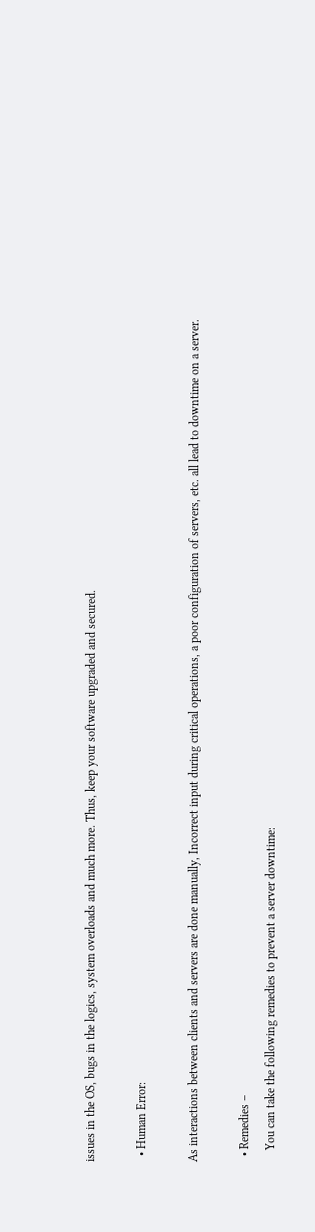issues in the OS, bugs in the logics, system overloads and much more. Thus, keep your software upgraded and secured.

  • Human Error:

As interactions between clients and servers are done manually, Incorrect input during critical operations, a poor configuration of servers, etc. all lead to downtime on a server.

  • Remedies –
    You can take the following remedies to prevent a server downtime: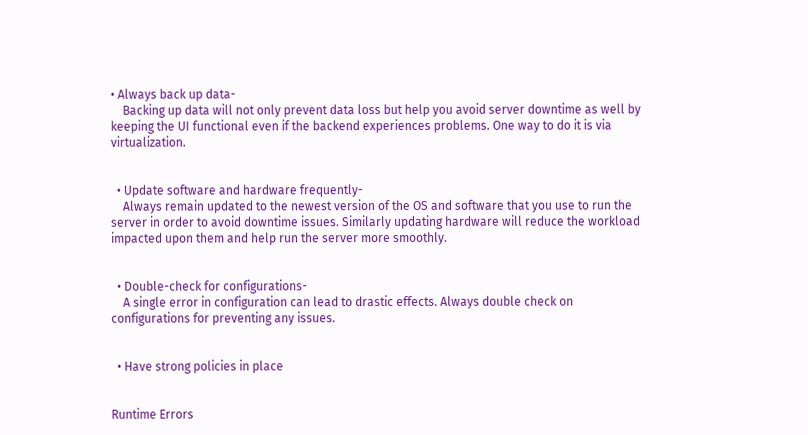• Always back up data-
    Backing up data will not only prevent data loss but help you avoid server downtime as well by keeping the UI functional even if the backend experiences problems. One way to do it is via virtualization.


  • Update software and hardware frequently-
    Always remain updated to the newest version of the OS and software that you use to run the server in order to avoid downtime issues. Similarly updating hardware will reduce the workload impacted upon them and help run the server more smoothly.


  • Double-check for configurations-
    A single error in configuration can lead to drastic effects. Always double check on configurations for preventing any issues.


  • Have strong policies in place


Runtime Errors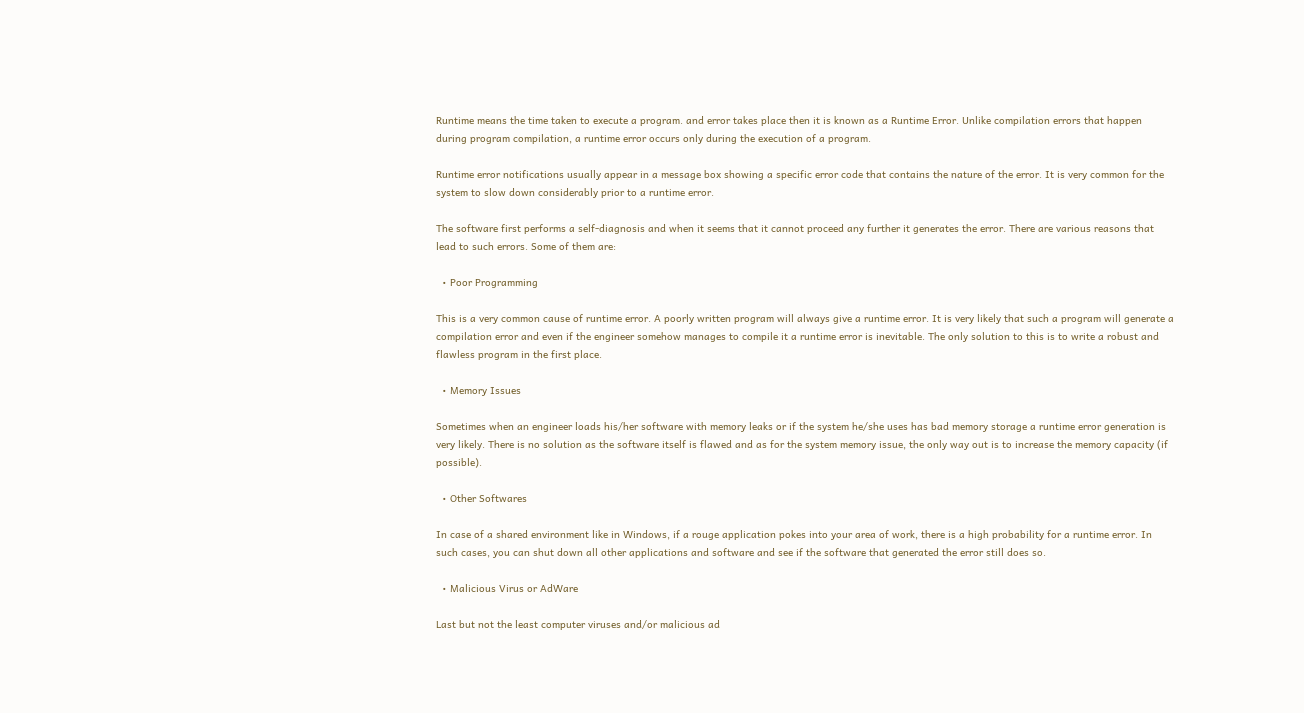Runtime means the time taken to execute a program. and error takes place then it is known as a Runtime Error. Unlike compilation errors that happen during program compilation, a runtime error occurs only during the execution of a program.

Runtime error notifications usually appear in a message box showing a specific error code that contains the nature of the error. It is very common for the system to slow down considerably prior to a runtime error.

The software first performs a self-diagnosis and when it seems that it cannot proceed any further it generates the error. There are various reasons that lead to such errors. Some of them are:

  • Poor Programming

This is a very common cause of runtime error. A poorly written program will always give a runtime error. It is very likely that such a program will generate a compilation error and even if the engineer somehow manages to compile it a runtime error is inevitable. The only solution to this is to write a robust and flawless program in the first place.

  • Memory Issues

Sometimes when an engineer loads his/her software with memory leaks or if the system he/she uses has bad memory storage a runtime error generation is very likely. There is no solution as the software itself is flawed and as for the system memory issue, the only way out is to increase the memory capacity (if possible).

  • Other Softwares

In case of a shared environment like in Windows, if a rouge application pokes into your area of work, there is a high probability for a runtime error. In such cases, you can shut down all other applications and software and see if the software that generated the error still does so.

  • Malicious Virus or AdWare

Last but not the least computer viruses and/or malicious ad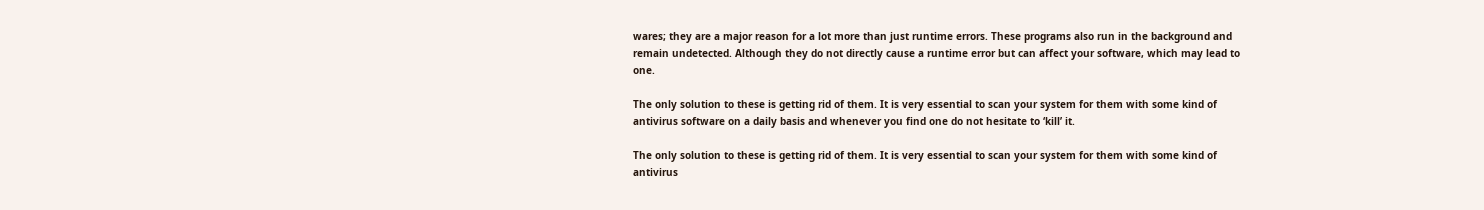wares; they are a major reason for a lot more than just runtime errors. These programs also run in the background and remain undetected. Although they do not directly cause a runtime error but can affect your software, which may lead to one.

The only solution to these is getting rid of them. It is very essential to scan your system for them with some kind of antivirus software on a daily basis and whenever you find one do not hesitate to ‘kill’ it.

The only solution to these is getting rid of them. It is very essential to scan your system for them with some kind of antivirus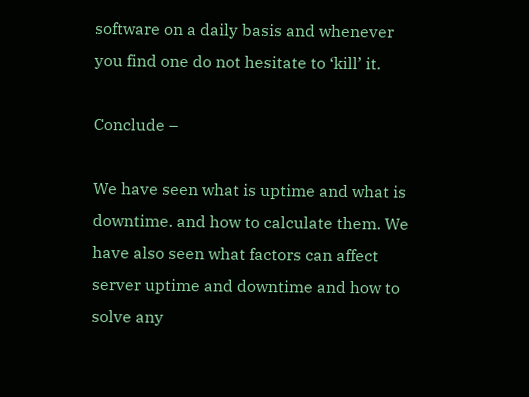software on a daily basis and whenever you find one do not hesitate to ‘kill’ it.

Conclude –

We have seen what is uptime and what is downtime. and how to calculate them. We have also seen what factors can affect server uptime and downtime and how to solve any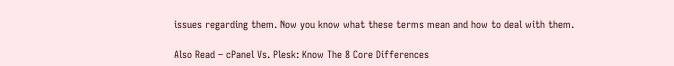issues regarding them. Now you know what these terms mean and how to deal with them.

Also Read – cPanel Vs. Plesk: Know The 8 Core Differences